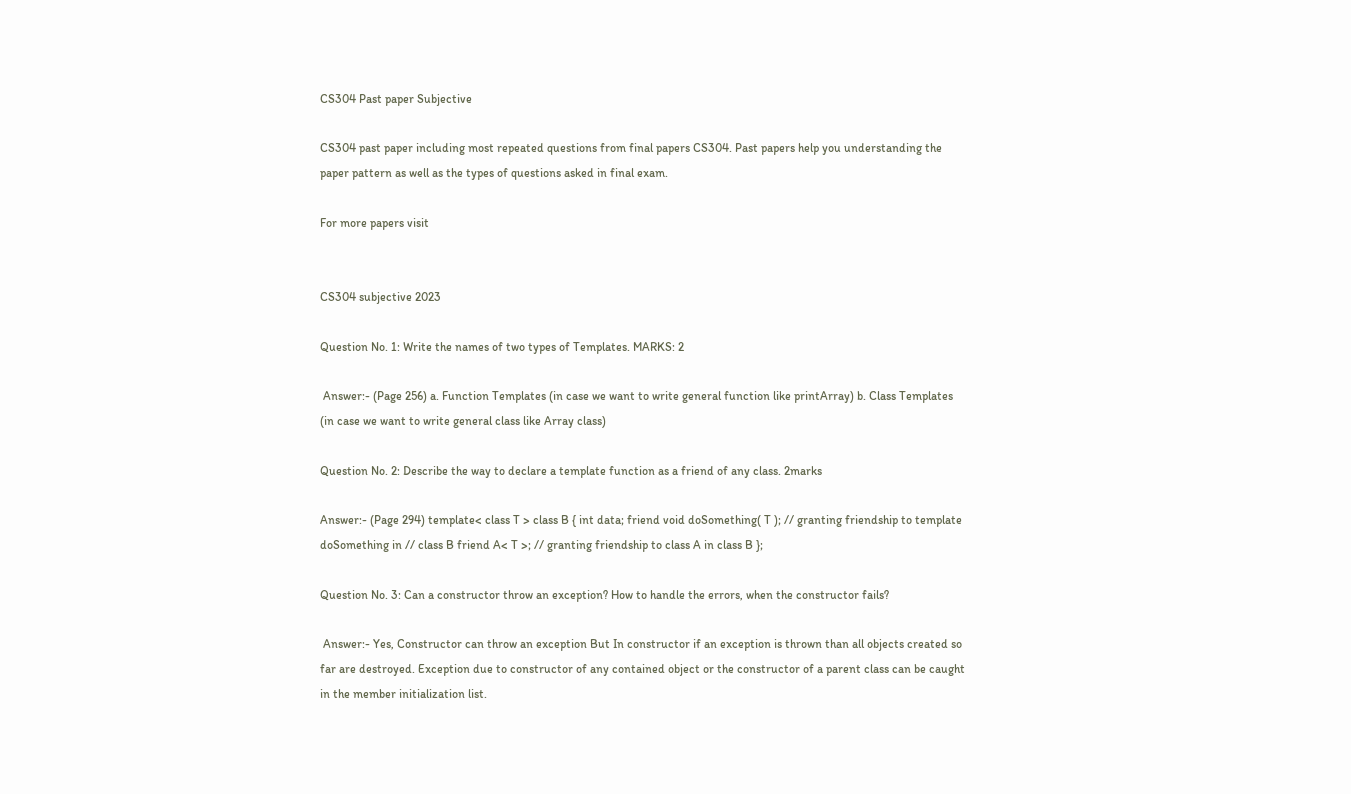CS304 Past paper Subjective

CS304 past paper including most repeated questions from final papers CS304. Past papers help you understanding the paper pattern as well as the types of questions asked in final exam.

For more papers visit


CS304 subjective 2023

Question No. 1: Write the names of two types of Templates. MARKS: 2

 Answer:- (Page 256) a. Function Templates (in case we want to write general function like printArray) b. Class Templates (in case we want to write general class like Array class)

Question No. 2: Describe the way to declare a template function as a friend of any class. 2marks

Answer:- (Page 294) template< class T > class B { int data; friend void doSomething( T ); // granting friendship to template doSomething in // class B friend A< T >; // granting friendship to class A in class B };

Question No. 3: Can a constructor throw an exception? How to handle the errors, when the constructor fails?

 Answer:- Yes, Constructor can throw an exception But In constructor if an exception is thrown than all objects created so far are destroyed. Exception due to constructor of any contained object or the constructor of a parent class can be caught in the member initialization list.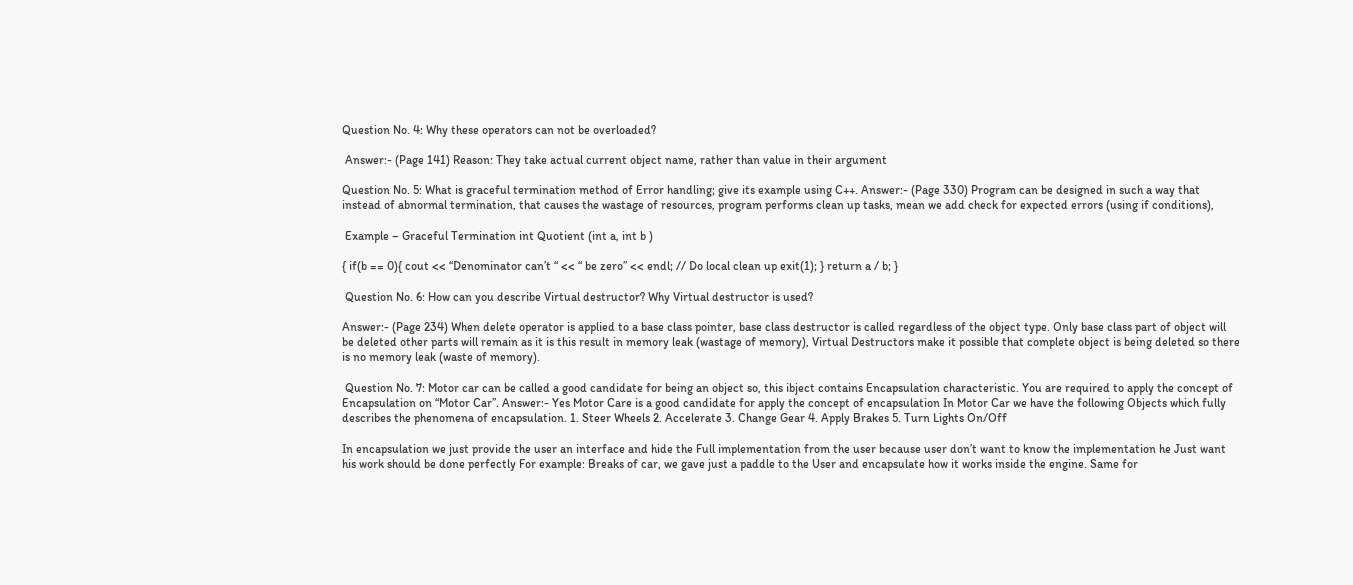Question No. 4: Why these operators can not be overloaded?

 Answer:- (Page 141) Reason: They take actual current object name, rather than value in their argument

Question No. 5: What is graceful termination method of Error handling; give its example using C++. Answer:- (Page 330) Program can be designed in such a way that instead of abnormal termination, that causes the wastage of resources, program performs clean up tasks, mean we add check for expected errors (using if conditions),

 Example – Graceful Termination int Quotient (int a, int b )

{ if(b == 0){ cout << “Denominator can’t “ << “ be zero” << endl; // Do local clean up exit(1); } return a / b; }

 Question No. 6: How can you describe Virtual destructor? Why Virtual destructor is used?

Answer:- (Page 234) When delete operator is applied to a base class pointer, base class destructor is called regardless of the object type. Only base class part of object will be deleted other parts will remain as it is this result in memory leak (wastage of memory), Virtual Destructors make it possible that complete object is being deleted so there is no memory leak (waste of memory).

 Question No. 7: Motor car can be called a good candidate for being an object so, this ibject contains Encapsulation characteristic. You are required to apply the concept of Encapsulation on “Motor Car”. Answer:- Yes Motor Care is a good candidate for apply the concept of encapsulation In Motor Car we have the following Objects which fully describes the phenomena of encapsulation. 1. Steer Wheels 2. Accelerate 3. Change Gear 4. Apply Brakes 5. Turn Lights On/Off

In encapsulation we just provide the user an interface and hide the Full implementation from the user because user don’t want to know the implementation he Just want his work should be done perfectly For example: Breaks of car, we gave just a paddle to the User and encapsulate how it works inside the engine. Same for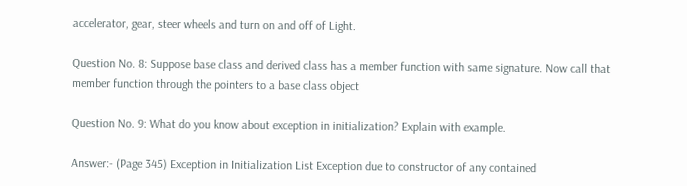accelerator, gear, steer wheels and turn on and off of Light.

Question No. 8: Suppose base class and derived class has a member function with same signature. Now call that member function through the pointers to a base class object

Question No. 9: What do you know about exception in initialization? Explain with example.

Answer:- (Page 345) Exception in Initialization List Exception due to constructor of any contained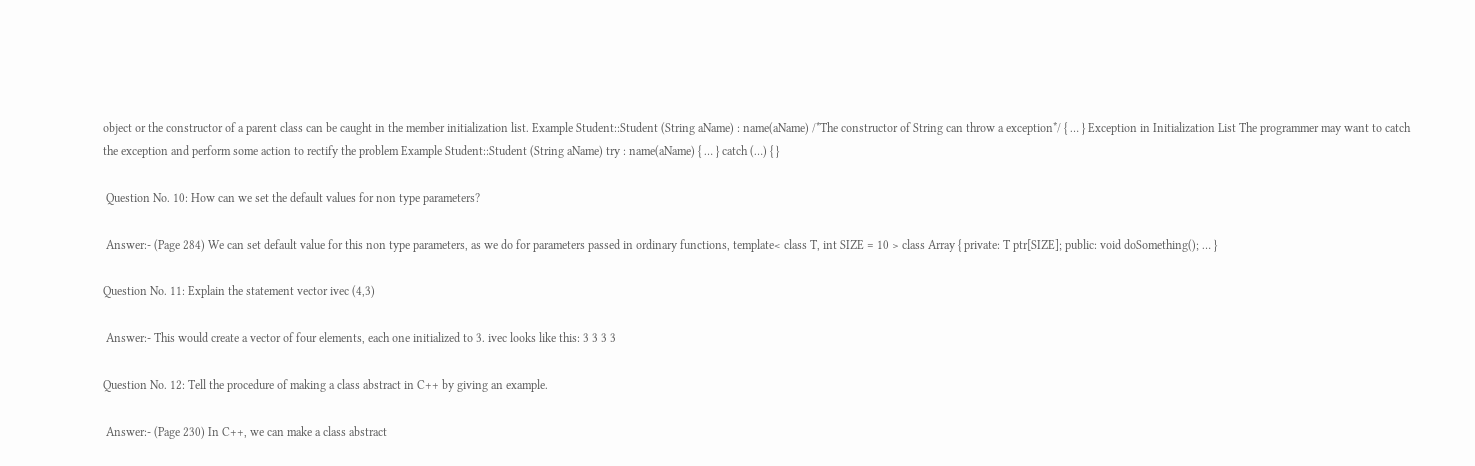object or the constructor of a parent class can be caught in the member initialization list. Example Student::Student (String aName) : name(aName) /*The constructor of String can throw a exception*/ { … } Exception in Initialization List The programmer may want to catch the exception and perform some action to rectify the problem Example Student::Student (String aName) try : name(aName) { … } catch (…) { }

 Question No. 10: How can we set the default values for non type parameters?

 Answer:- (Page 284) We can set default value for this non type parameters, as we do for parameters passed in ordinary functions, template< class T, int SIZE = 10 > class Array { private: T ptr[SIZE]; public: void doSomething(); … }

Question No. 11: Explain the statement vector ivec (4,3)

 Answer:- This would create a vector of four elements, each one initialized to 3. ivec looks like this: 3 3 3 3

Question No. 12: Tell the procedure of making a class abstract in C++ by giving an example.

 Answer:- (Page 230) In C++, we can make a class abstract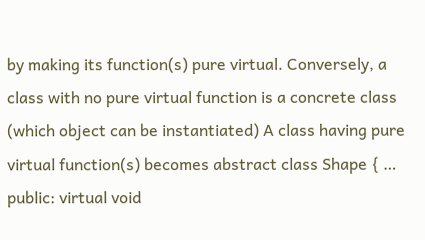by making its function(s) pure virtual. Conversely, a class with no pure virtual function is a concrete class (which object can be instantiated) A class having pure virtual function(s) becomes abstract class Shape { … public: virtual void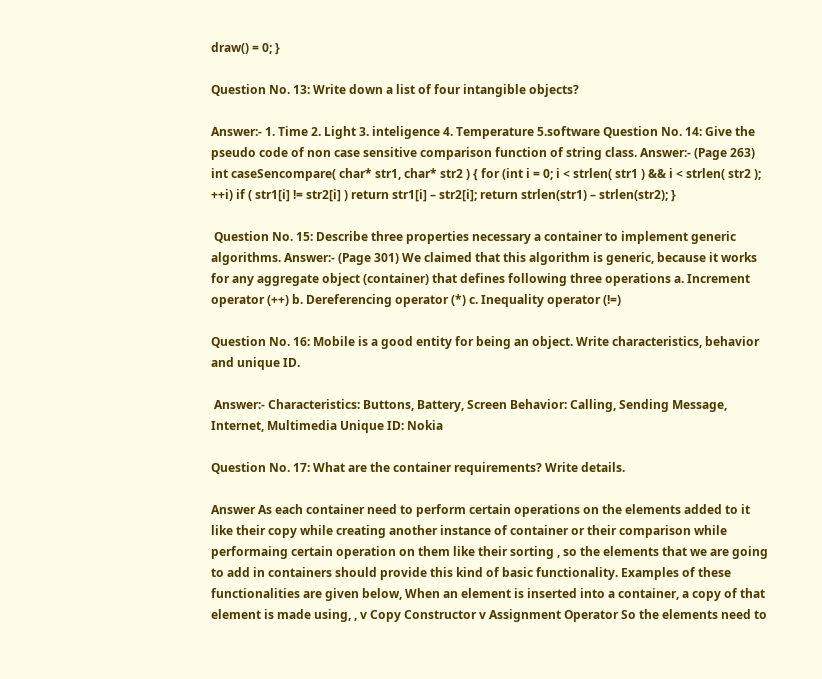draw() = 0; }

Question No. 13: Write down a list of four intangible objects?

Answer:- 1. Time 2. Light 3. inteligence 4. Temperature 5.software Question No. 14: Give the pseudo code of non case sensitive comparison function of string class. Answer:- (Page 263) int caseSencompare( char* str1, char* str2 ) { for (int i = 0; i < strlen( str1 ) && i < strlen( str2 ); ++i) if ( str1[i] != str2[i] ) return str1[i] – str2[i]; return strlen(str1) – strlen(str2); }

 Question No. 15: Describe three properties necessary a container to implement generic algorithms. Answer:- (Page 301) We claimed that this algorithm is generic, because it works for any aggregate object (container) that defines following three operations a. Increment operator (++) b. Dereferencing operator (*) c. Inequality operator (!=)

Question No. 16: Mobile is a good entity for being an object. Write characteristics, behavior and unique ID.

 Answer:- Characteristics: Buttons, Battery, Screen Behavior: Calling, Sending Message, Internet, Multimedia Unique ID: Nokia

Question No. 17: What are the container requirements? Write details.

Answer As each container need to perform certain operations on the elements added to it like their copy while creating another instance of container or their comparison while performaing certain operation on them like their sorting , so the elements that we are going to add in containers should provide this kind of basic functionality. Examples of these functionalities are given below, When an element is inserted into a container, a copy of that element is made using, , v Copy Constructor v Assignment Operator So the elements need to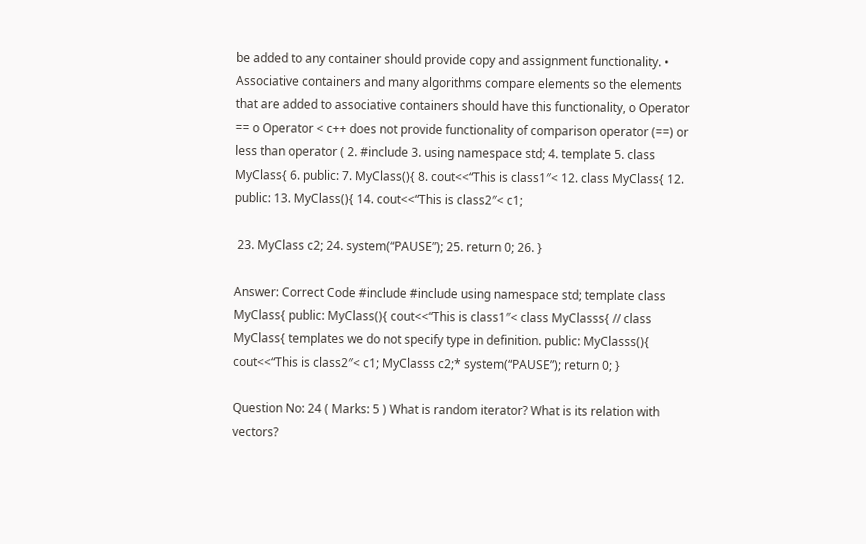be added to any container should provide copy and assignment functionality. • Associative containers and many algorithms compare elements so the elements that are added to associative containers should have this functionality, o Operator == o Operator < c++ does not provide functionality of comparison operator (==) or less than operator ( 2. #include 3. using namespace std; 4. template 5. class MyClass{ 6. public: 7. MyClass(){ 8. cout<<“This is class1″< 12. class MyClass{ 12. public: 13. MyClass(){ 14. cout<<“This is class2″< c1;

 23. MyClass c2; 24. system(“PAUSE”); 25. return 0; 26. }

Answer: Correct Code #include #include using namespace std; template class MyClass{ public: MyClass(){ cout<<“This is class1″< class MyClasss{ // class MyClass{ templates we do not specify type in definition. public: MyClasss(){ cout<<“This is class2″< c1; MyClasss c2;* system(“PAUSE”); return 0; }

Question No: 24 ( Marks: 5 ) What is random iterator? What is its relation with vectors?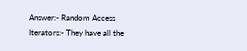Answer:- Random Access Iterators:- They have all the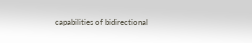capabilities of bidirectional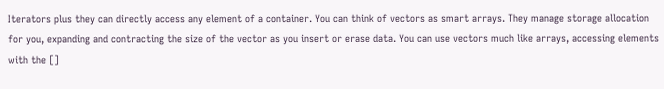Iterators plus they can directly access any element of a container. You can think of vectors as smart arrays. They manage storage allocation for you, expanding and contracting the size of the vector as you insert or erase data. You can use vectors much like arrays, accessing elements with the []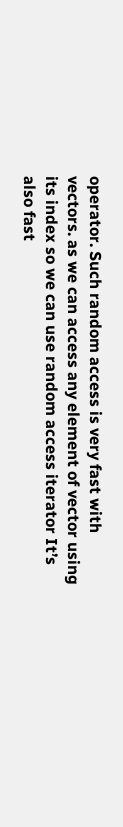operator. Such random access is very fast with vectors. as we can access any element of vector using its index so we can use random access iterator It’s also fast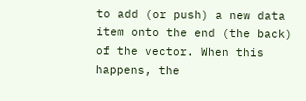to add (or push) a new data item onto the end (the back) of the vector. When this happens, the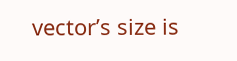vector’s size is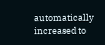automatically increased to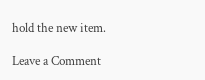hold the new item.

Leave a Comment